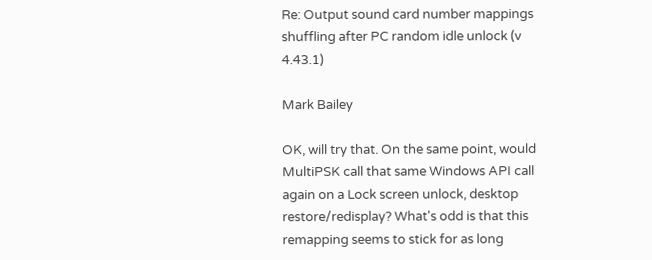Re: Output sound card number mappings shuffling after PC random idle unlock (v 4.43.1)

Mark Bailey

OK, will try that. On the same point, would MultiPSK call that same Windows API call again on a Lock screen unlock, desktop restore/redisplay? What's odd is that this remapping seems to stick for as long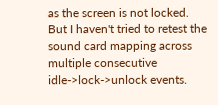as the screen is not locked. But I haven't tried to retest the sound card mapping across multiple consecutive idle->lock->unlock events.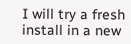I will try a fresh install in a new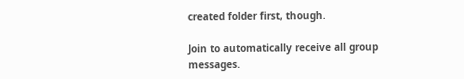created folder first, though.

Join to automatically receive all group messages.